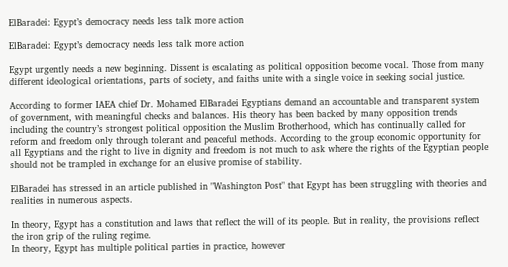ElBaradei: Egypt’s democracy needs less talk more action

ElBaradei: Egypt’s democracy needs less talk more action

Egypt urgently needs a new beginning. Dissent is escalating as political opposition become vocal. Those from many different ideological orientations, parts of society, and faiths unite with a single voice in seeking social justice.

According to former IAEA chief Dr. Mohamed ElBaradei Egyptians demand an accountable and transparent system of government, with meaningful checks and balances. His theory has been backed by many opposition trends including the country’s strongest political opposition the Muslim Brotherhood, which has continually called for reform and freedom only through tolerant and peaceful methods. According to the group economic opportunity for all Egyptians and the right to live in dignity and freedom is not much to ask where the rights of the Egyptian people should not be trampled in exchange for an elusive promise of stability.

ElBaradei has stressed in an article published in "Washington Post" that Egypt has been struggling with theories and realities in numerous aspects.

In theory, Egypt has a constitution and laws that reflect the will of its people. But in reality, the provisions reflect the iron grip of the ruling regime.
In theory, Egypt has multiple political parties in practice, however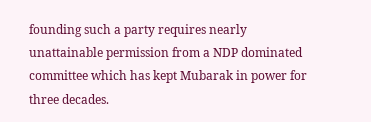founding such a party requires nearly unattainable permission from a NDP dominated committee which has kept Mubarak in power for three decades.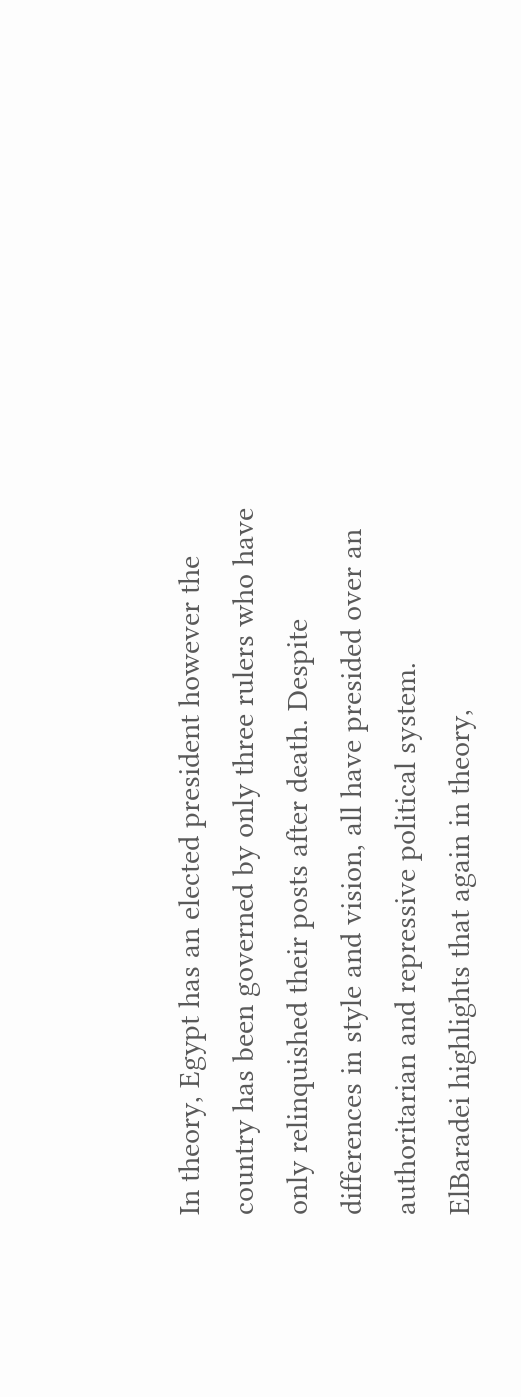In theory, Egypt has an elected president however the country has been governed by only three rulers who have only relinquished their posts after death. Despite differences in style and vision, all have presided over an authoritarian and repressive political system.
ElBaradei highlights that again in theory,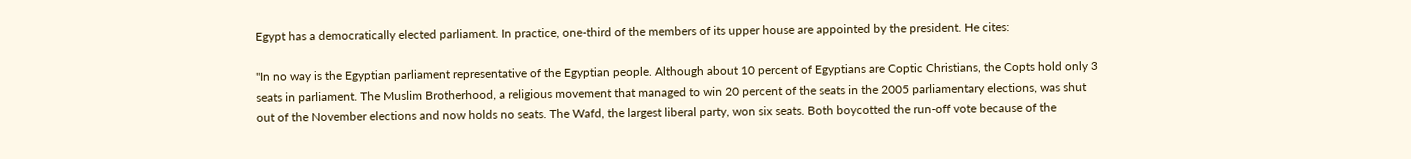Egypt has a democratically elected parliament. In practice, one-third of the members of its upper house are appointed by the president. He cites:

"In no way is the Egyptian parliament representative of the Egyptian people. Although about 10 percent of Egyptians are Coptic Christians, the Copts hold only 3 seats in parliament. The Muslim Brotherhood, a religious movement that managed to win 20 percent of the seats in the 2005 parliamentary elections, was shut out of the November elections and now holds no seats. The Wafd, the largest liberal party, won six seats. Both boycotted the run-off vote because of the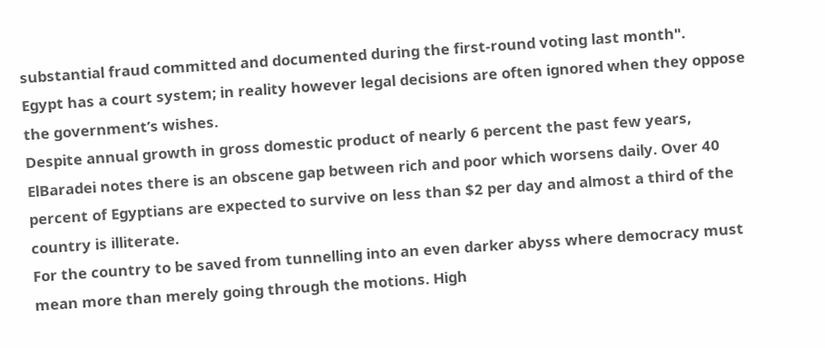substantial fraud committed and documented during the first-round voting last month".
Egypt has a court system; in reality however legal decisions are often ignored when they oppose the government’s wishes.
Despite annual growth in gross domestic product of nearly 6 percent the past few years, ElBaradei notes there is an obscene gap between rich and poor which worsens daily. Over 40 percent of Egyptians are expected to survive on less than $2 per day and almost a third of the country is illiterate.
For the country to be saved from tunnelling into an even darker abyss where democracy must mean more than merely going through the motions. High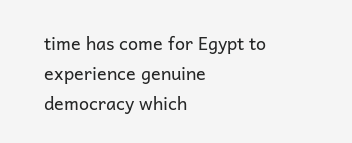time has come for Egypt to experience genuine democracy which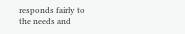responds fairly to the needs and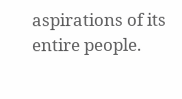aspirations of its entire people.